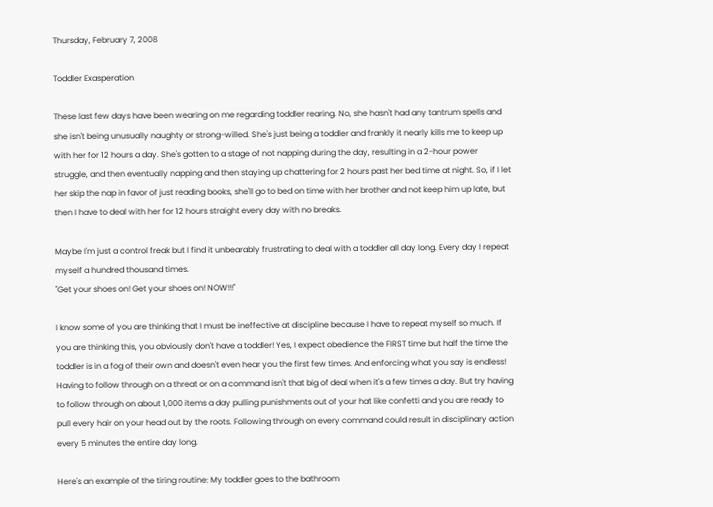Thursday, February 7, 2008

Toddler Exasperation

These last few days have been wearing on me regarding toddler rearing. No, she hasn't had any tantrum spells and she isn't being unusually naughty or strong-willed. She's just being a toddler and frankly it nearly kills me to keep up with her for 12 hours a day. She's gotten to a stage of not napping during the day, resulting in a 2-hour power struggle, and then eventually napping and then staying up chattering for 2 hours past her bed time at night. So, if I let her skip the nap in favor of just reading books, she'll go to bed on time with her brother and not keep him up late, but then I have to deal with her for 12 hours straight every day with no breaks.

Maybe I'm just a control freak but I find it unbearably frustrating to deal with a toddler all day long. Every day I repeat myself a hundred thousand times.
"Get your shoes on! Get your shoes on! NOW!!!"

I know some of you are thinking that I must be ineffective at discipline because I have to repeat myself so much. If you are thinking this, you obviously don't have a toddler! Yes, I expect obedience the FIRST time but half the time the toddler is in a fog of their own and doesn't even hear you the first few times. And enforcing what you say is endless! Having to follow through on a threat or on a command isn't that big of deal when it's a few times a day. But try having to follow through on about 1,000 items a day pulling punishments out of your hat like confetti and you are ready to pull every hair on your head out by the roots. Following through on every command could result in disciplinary action every 5 minutes the entire day long.

Here's an example of the tiring routine: My toddler goes to the bathroom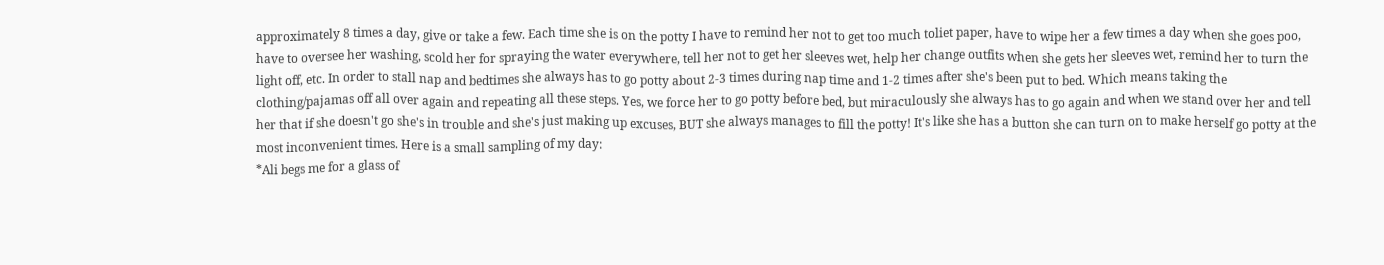approximately 8 times a day, give or take a few. Each time she is on the potty I have to remind her not to get too much toliet paper, have to wipe her a few times a day when she goes poo, have to oversee her washing, scold her for spraying the water everywhere, tell her not to get her sleeves wet, help her change outfits when she gets her sleeves wet, remind her to turn the light off, etc. In order to stall nap and bedtimes she always has to go potty about 2-3 times during nap time and 1-2 times after she's been put to bed. Which means taking the clothing/pajamas off all over again and repeating all these steps. Yes, we force her to go potty before bed, but miraculously she always has to go again and when we stand over her and tell her that if she doesn't go she's in trouble and she's just making up excuses, BUT she always manages to fill the potty! It's like she has a button she can turn on to make herself go potty at the most inconvenient times. Here is a small sampling of my day:
*Ali begs me for a glass of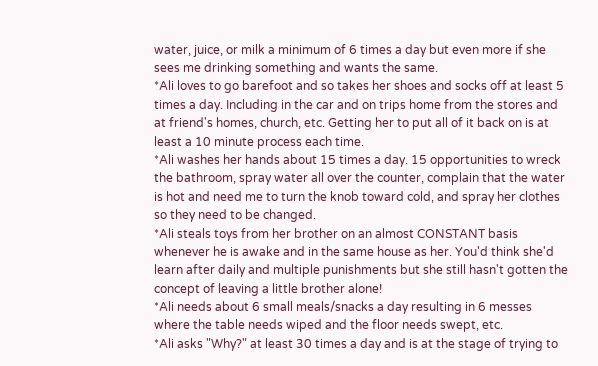water, juice, or milk a minimum of 6 times a day but even more if she sees me drinking something and wants the same.
*Ali loves to go barefoot and so takes her shoes and socks off at least 5 times a day. Including in the car and on trips home from the stores and at friend's homes, church, etc. Getting her to put all of it back on is at least a 10 minute process each time.
*Ali washes her hands about 15 times a day. 15 opportunities to wreck the bathroom, spray water all over the counter, complain that the water is hot and need me to turn the knob toward cold, and spray her clothes so they need to be changed.
*Ali steals toys from her brother on an almost CONSTANT basis whenever he is awake and in the same house as her. You'd think she'd learn after daily and multiple punishments but she still hasn't gotten the concept of leaving a little brother alone!
*Ali needs about 6 small meals/snacks a day resulting in 6 messes where the table needs wiped and the floor needs swept, etc.
*Ali asks "Why?" at least 30 times a day and is at the stage of trying to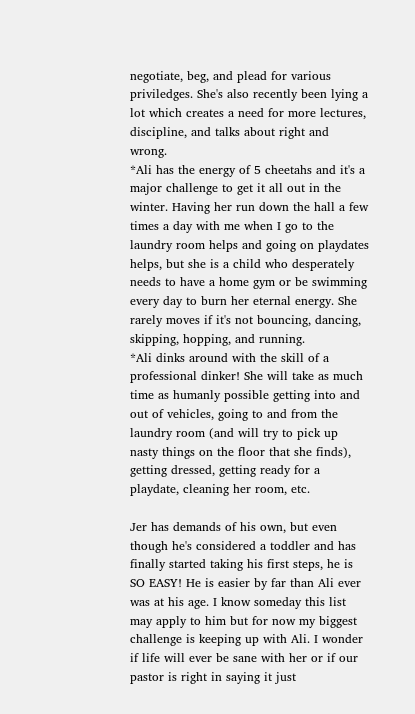negotiate, beg, and plead for various priviledges. She's also recently been lying a lot which creates a need for more lectures, discipline, and talks about right and wrong.
*Ali has the energy of 5 cheetahs and it's a major challenge to get it all out in the winter. Having her run down the hall a few times a day with me when I go to the laundry room helps and going on playdates helps, but she is a child who desperately needs to have a home gym or be swimming every day to burn her eternal energy. She rarely moves if it's not bouncing, dancing, skipping, hopping, and running.
*Ali dinks around with the skill of a professional dinker! She will take as much time as humanly possible getting into and out of vehicles, going to and from the laundry room (and will try to pick up nasty things on the floor that she finds), getting dressed, getting ready for a playdate, cleaning her room, etc.

Jer has demands of his own, but even though he's considered a toddler and has finally started taking his first steps, he is SO EASY! He is easier by far than Ali ever was at his age. I know someday this list may apply to him but for now my biggest challenge is keeping up with Ali. I wonder if life will ever be sane with her or if our pastor is right in saying it just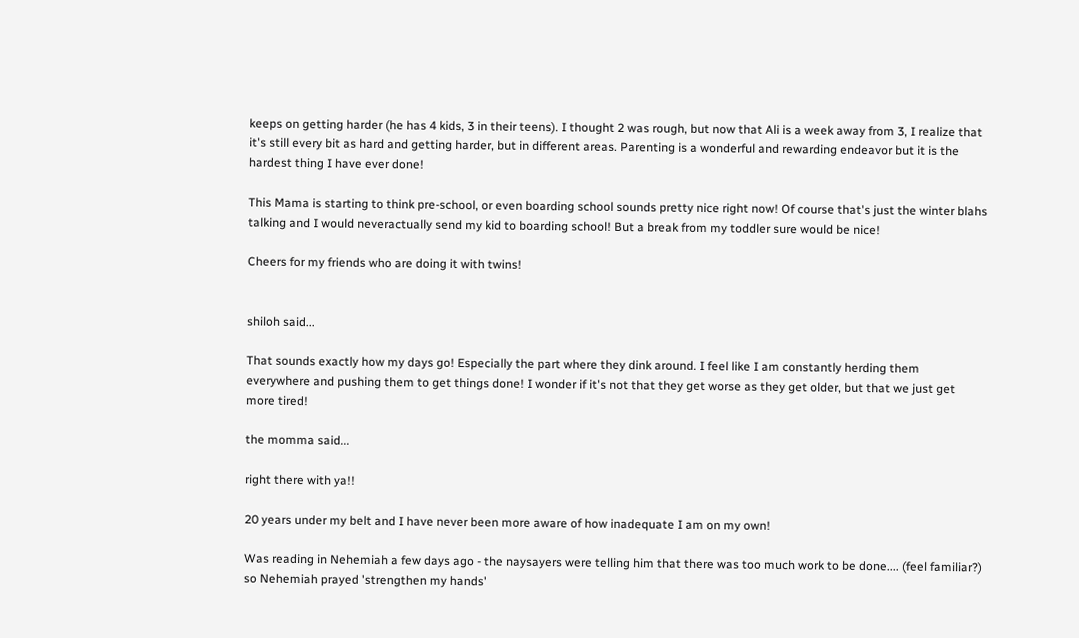keeps on getting harder (he has 4 kids, 3 in their teens). I thought 2 was rough, but now that Ali is a week away from 3, I realize that it's still every bit as hard and getting harder, but in different areas. Parenting is a wonderful and rewarding endeavor but it is the hardest thing I have ever done!

This Mama is starting to think pre-school, or even boarding school sounds pretty nice right now! Of course that's just the winter blahs talking and I would neveractually send my kid to boarding school! But a break from my toddler sure would be nice!

Cheers for my friends who are doing it with twins!


shiloh said...

That sounds exactly how my days go! Especially the part where they dink around. I feel like I am constantly herding them everywhere and pushing them to get things done! I wonder if it's not that they get worse as they get older, but that we just get more tired!

the momma said...

right there with ya!!

20 years under my belt and I have never been more aware of how inadequate I am on my own!

Was reading in Nehemiah a few days ago - the naysayers were telling him that there was too much work to be done.... (feel familiar?) so Nehemiah prayed 'strengthen my hands'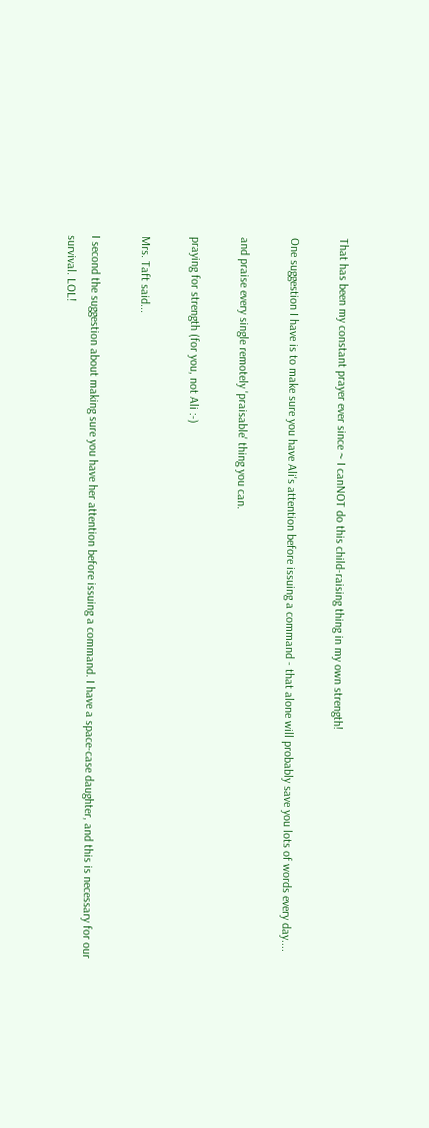That has been my constant prayer ever since ~ I canNOT do this child-raising thing in my own strength!

One suggestion I have is to make sure you have Ali's attention before issuing a command - that alone will probably save you lots of words every day....

and praise every single remotely 'praisable' thing you can.

praying for strength (for you, not Ali :-)

Mrs. Taft said...

I second the suggestion about making sure you have her attention before issuing a command. I have a space-case daughter, and this is necessary for our survival. LOL!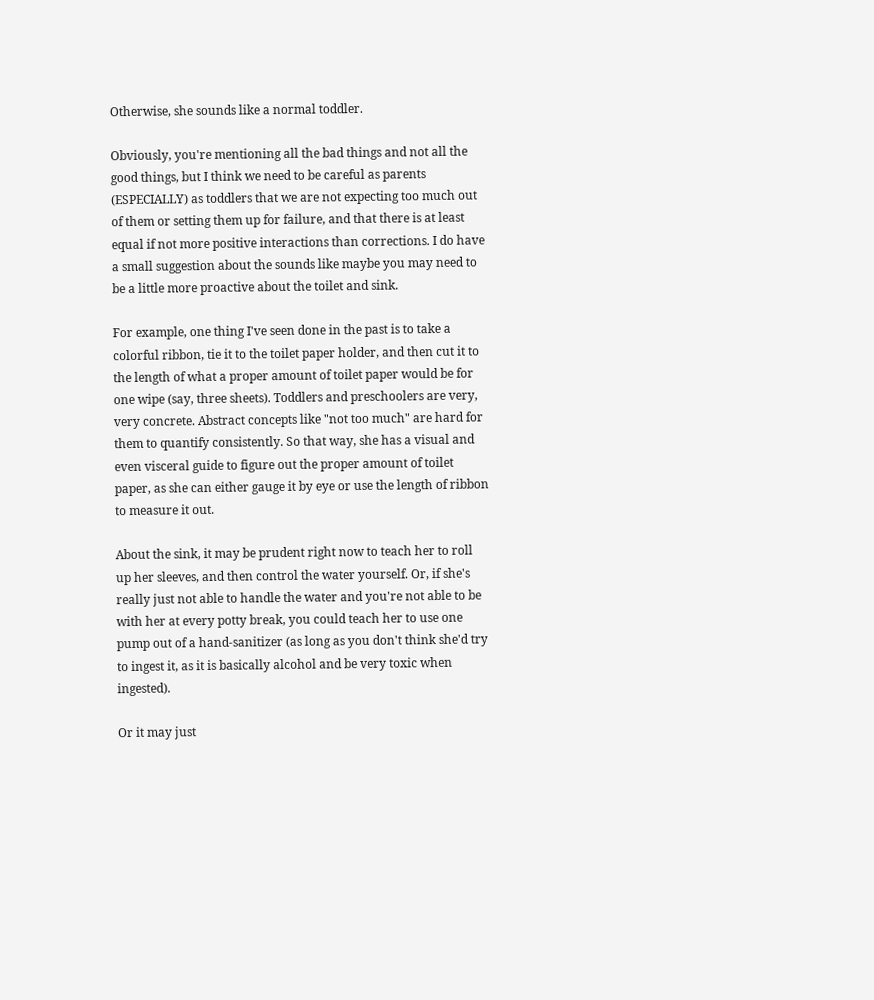Otherwise, she sounds like a normal toddler.

Obviously, you're mentioning all the bad things and not all the good things, but I think we need to be careful as parents (ESPECIALLY) as toddlers that we are not expecting too much out of them or setting them up for failure, and that there is at least equal if not more positive interactions than corrections. I do have a small suggestion about the sounds like maybe you may need to be a little more proactive about the toilet and sink.

For example, one thing I've seen done in the past is to take a colorful ribbon, tie it to the toilet paper holder, and then cut it to the length of what a proper amount of toilet paper would be for one wipe (say, three sheets). Toddlers and preschoolers are very, very concrete. Abstract concepts like "not too much" are hard for them to quantify consistently. So that way, she has a visual and even visceral guide to figure out the proper amount of toilet paper, as she can either gauge it by eye or use the length of ribbon to measure it out.

About the sink, it may be prudent right now to teach her to roll up her sleeves, and then control the water yourself. Or, if she's really just not able to handle the water and you're not able to be with her at every potty break, you could teach her to use one pump out of a hand-sanitizer (as long as you don't think she'd try to ingest it, as it is basically alcohol and be very toxic when ingested).

Or it may just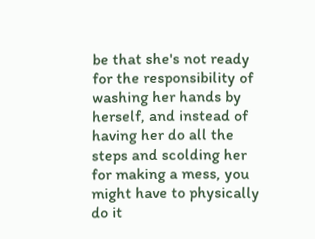be that she's not ready for the responsibility of washing her hands by herself, and instead of having her do all the steps and scolding her for making a mess, you might have to physically do it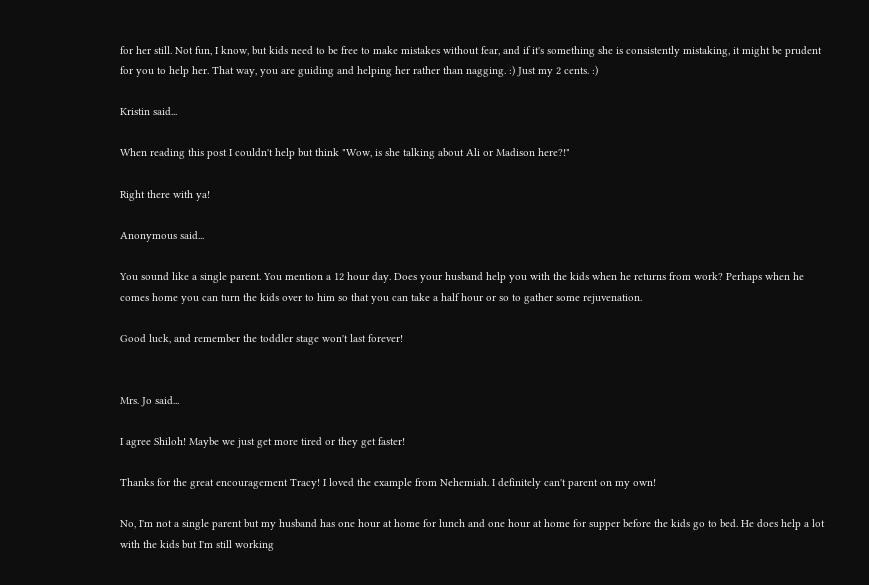for her still. Not fun, I know, but kids need to be free to make mistakes without fear, and if it's something she is consistently mistaking, it might be prudent for you to help her. That way, you are guiding and helping her rather than nagging. :) Just my 2 cents. :)

Kristin said...

When reading this post I couldn't help but think "Wow, is she talking about Ali or Madison here?!"

Right there with ya!

Anonymous said...

You sound like a single parent. You mention a 12 hour day. Does your husband help you with the kids when he returns from work? Perhaps when he comes home you can turn the kids over to him so that you can take a half hour or so to gather some rejuvenation.

Good luck, and remember the toddler stage won't last forever!


Mrs. Jo said...

I agree Shiloh! Maybe we just get more tired or they get faster!

Thanks for the great encouragement Tracy! I loved the example from Nehemiah. I definitely can't parent on my own!

No, I'm not a single parent but my husband has one hour at home for lunch and one hour at home for supper before the kids go to bed. He does help a lot with the kids but I'm still working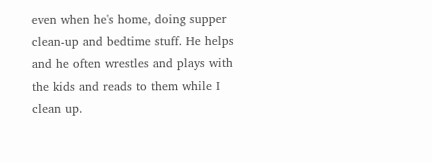even when he's home, doing supper clean-up and bedtime stuff. He helps and he often wrestles and plays with the kids and reads to them while I clean up.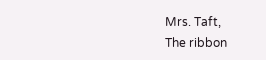Mrs. Taft,
The ribbon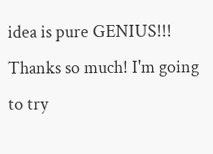idea is pure GENIUS!!! Thanks so much! I'm going to try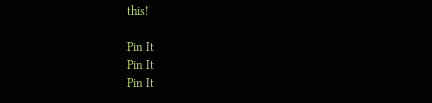this!

Pin It
Pin It
Pin It